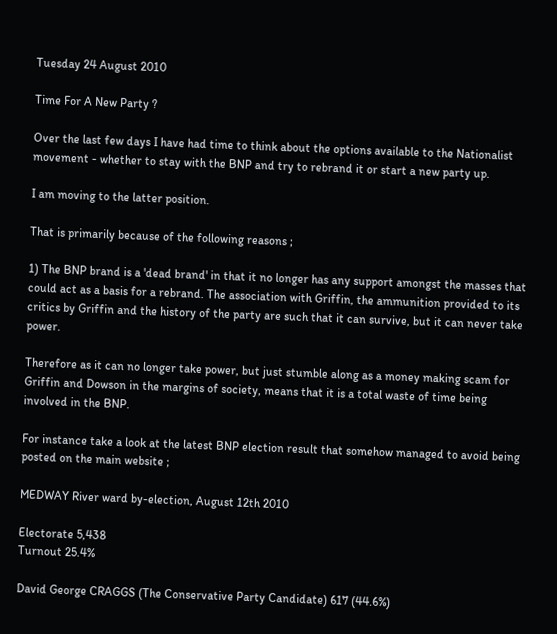Tuesday 24 August 2010

Time For A New Party ?

Over the last few days I have had time to think about the options available to the Nationalist movement - whether to stay with the BNP and try to rebrand it or start a new party up.

I am moving to the latter position.

That is primarily because of the following reasons ;

1) The BNP brand is a 'dead brand' in that it no longer has any support amongst the masses that could act as a basis for a rebrand. The association with Griffin, the ammunition provided to its critics by Griffin and the history of the party are such that it can survive, but it can never take power.

Therefore as it can no longer take power, but just stumble along as a money making scam for Griffin and Dowson in the margins of society, means that it is a total waste of time being involved in the BNP.

For instance take a look at the latest BNP election result that somehow managed to avoid being posted on the main website ;

MEDWAY River ward by-election, August 12th 2010

Electorate 5,438
Turnout 25.4%

David George CRAGGS (The Conservative Party Candidate) 617 (44.6%)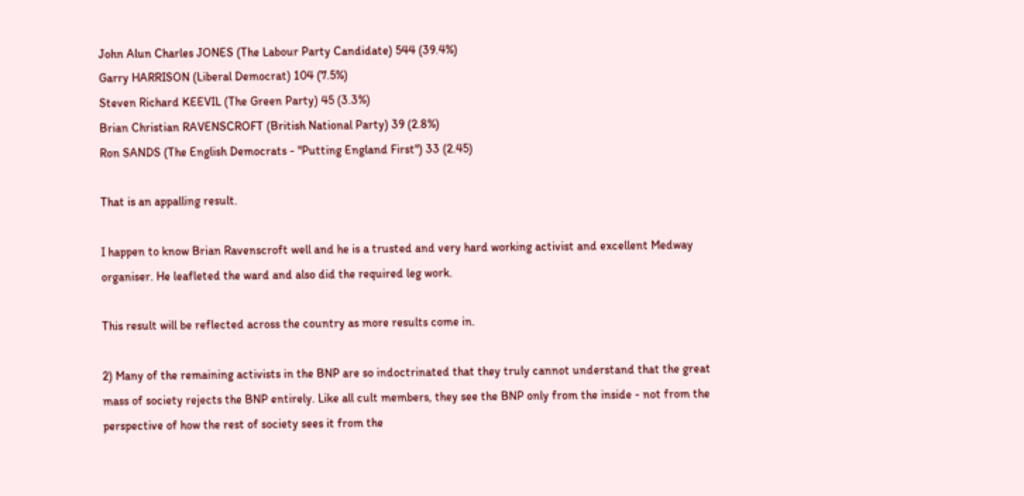John Alun Charles JONES (The Labour Party Candidate) 544 (39.4%)
Garry HARRISON (Liberal Democrat) 104 (7.5%)
Steven Richard KEEVIL (The Green Party) 45 (3.3%)
Brian Christian RAVENSCROFT (British National Party) 39 (2.8%)
Ron SANDS (The English Democrats - "Putting England First") 33 (2.45)

That is an appalling result.

I happen to know Brian Ravenscroft well and he is a trusted and very hard working activist and excellent Medway organiser. He leafleted the ward and also did the required leg work.

This result will be reflected across the country as more results come in.

2) Many of the remaining activists in the BNP are so indoctrinated that they truly cannot understand that the great mass of society rejects the BNP entirely. Like all cult members, they see the BNP only from the inside - not from the perspective of how the rest of society sees it from the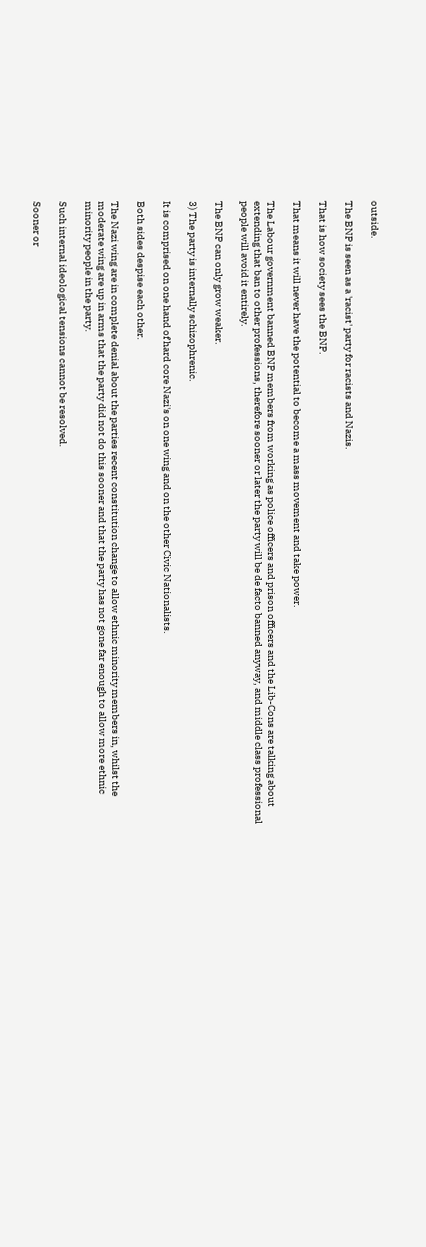outside.

The BNP is seen as a 'racist' party for racists and Nazis.

That is how society sees the BNP.

That means it will never have the potential to become a mass movement and take power.

The Labour government banned BNP members from working as police officers and prison officers and the Lib-Cons are talking about extending that ban to other professions, therefore sooner or later the party will be de facto banned anyway, and middle class professional people will avoid it entirely.

The BNP can only grow weaker.

3) The party is internally schizophrenic.

It is comprised on one hand of hard core Nazi's on one wing and on the other Civic Nationalists.

Both sides despise each other.

The Nazi wing are in complete denial about the parties recent constitution change to allow ethnic minority members in, whilst the moderate wing are up in arms that the party did not do this sooner and that the party has not gone far enough to allow more ethnic minority people in the party.

Such internal ideological tensions cannot be resolved.

Sooner or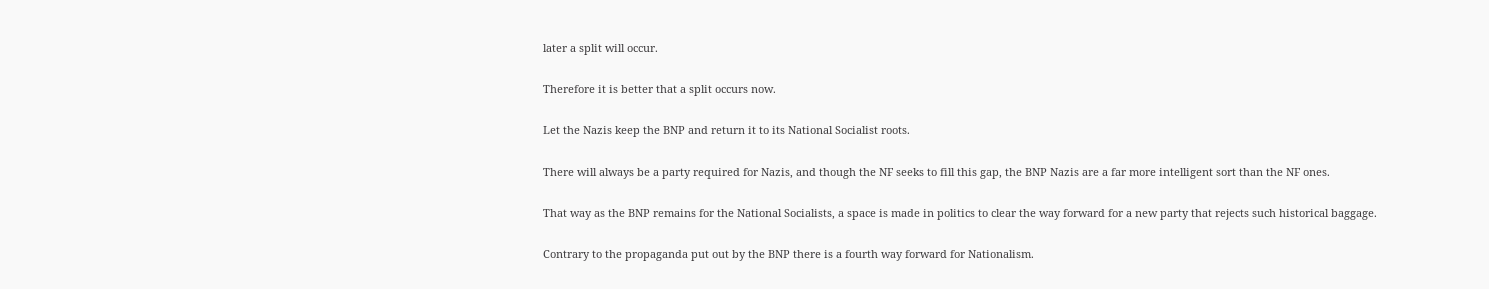later a split will occur.

Therefore it is better that a split occurs now.

Let the Nazis keep the BNP and return it to its National Socialist roots.

There will always be a party required for Nazis, and though the NF seeks to fill this gap, the BNP Nazis are a far more intelligent sort than the NF ones.

That way as the BNP remains for the National Socialists, a space is made in politics to clear the way forward for a new party that rejects such historical baggage.

Contrary to the propaganda put out by the BNP there is a fourth way forward for Nationalism.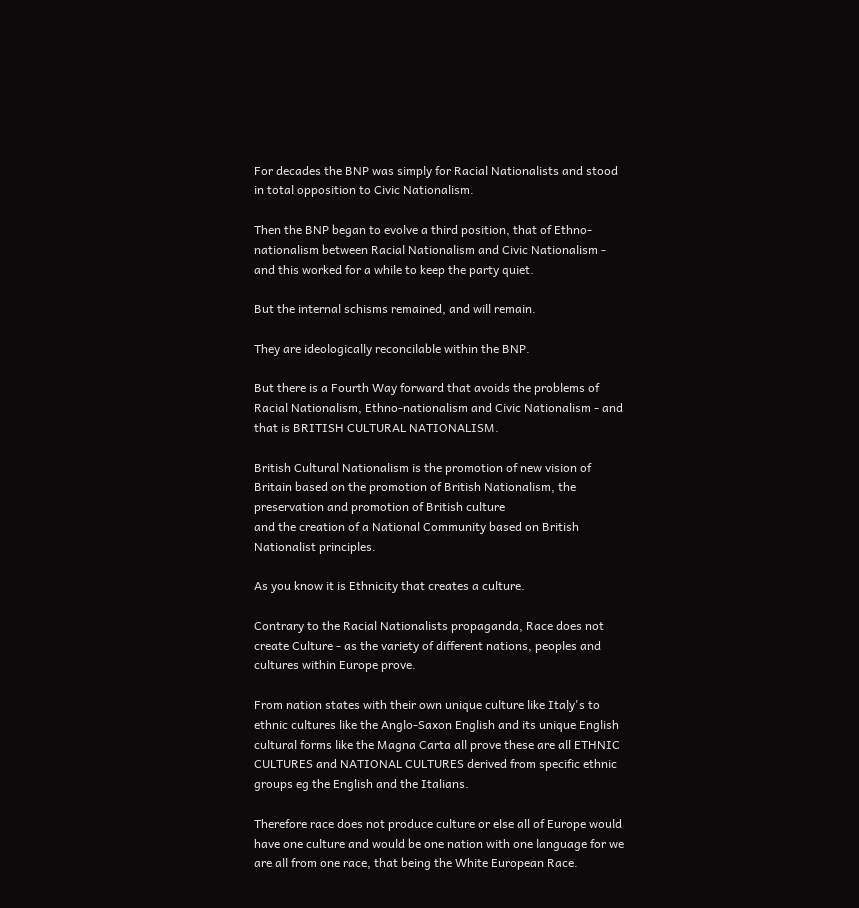For decades the BNP was simply for Racial Nationalists and stood in total opposition to Civic Nationalism.

Then the BNP began to evolve a third position, that of Ethno-nationalism between Racial Nationalism and Civic Nationalism - and this worked for a while to keep the party quiet.

But the internal schisms remained, and will remain.

They are ideologically reconcilable within the BNP.

But there is a Fourth Way forward that avoids the problems of Racial Nationalism, Ethno-nationalism and Civic Nationalism - and that is BRITISH CULTURAL NATIONALISM.

British Cultural Nationalism is the promotion of new vision of Britain based on the promotion of British Nationalism, the preservation and promotion of British culture
and the creation of a National Community based on British Nationalist principles.

As you know it is Ethnicity that creates a culture.

Contrary to the Racial Nationalists propaganda, Race does not create Culture - as the variety of different nations, peoples and cultures within Europe prove.

From nation states with their own unique culture like Italy's to ethnic cultures like the Anglo-Saxon English and its unique English cultural forms like the Magna Carta all prove these are all ETHNIC CULTURES and NATIONAL CULTURES derived from specific ethnic groups eg the English and the Italians.

Therefore race does not produce culture or else all of Europe would have one culture and would be one nation with one language for we are all from one race, that being the White European Race.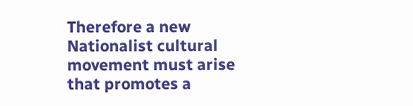Therefore a new Nationalist cultural movement must arise that promotes a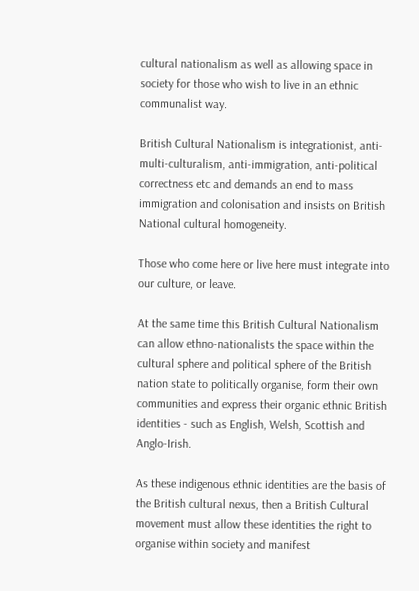cultural nationalism as well as allowing space in society for those who wish to live in an ethnic communalist way.

British Cultural Nationalism is integrationist, anti-multi-culturalism, anti-immigration, anti-political correctness etc and demands an end to mass immigration and colonisation and insists on British National cultural homogeneity.

Those who come here or live here must integrate into our culture, or leave.

At the same time this British Cultural Nationalism can allow ethno-nationalists the space within the cultural sphere and political sphere of the British nation state to politically organise, form their own communities and express their organic ethnic British identities - such as English, Welsh, Scottish and Anglo-Irish.

As these indigenous ethnic identities are the basis of the British cultural nexus, then a British Cultural movement must allow these identities the right to organise within society and manifest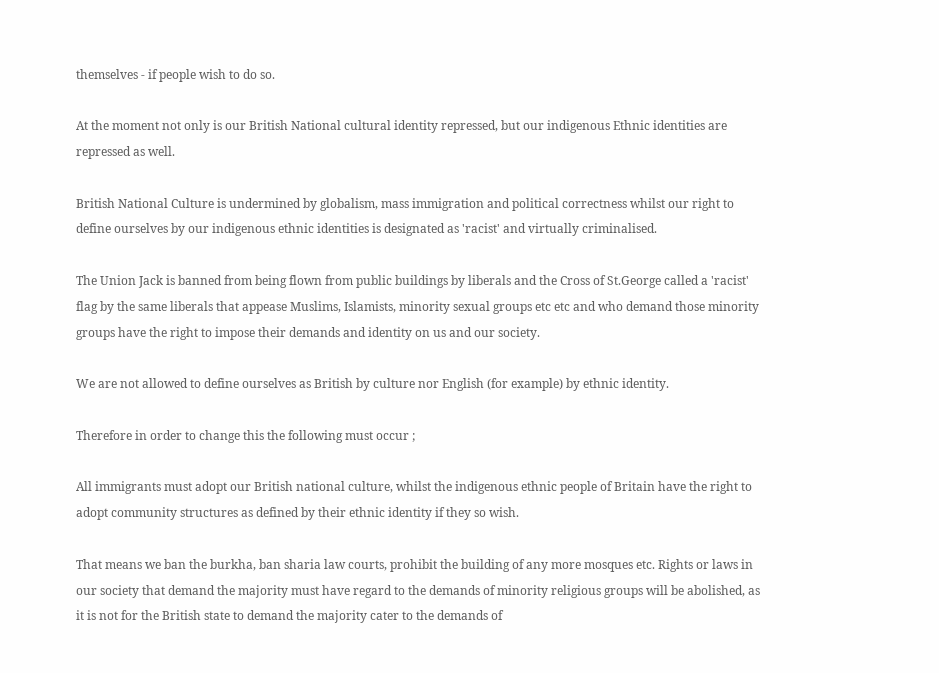themselves - if people wish to do so.

At the moment not only is our British National cultural identity repressed, but our indigenous Ethnic identities are repressed as well.

British National Culture is undermined by globalism, mass immigration and political correctness whilst our right to define ourselves by our indigenous ethnic identities is designated as 'racist' and virtually criminalised.

The Union Jack is banned from being flown from public buildings by liberals and the Cross of St.George called a 'racist' flag by the same liberals that appease Muslims, Islamists, minority sexual groups etc etc and who demand those minority groups have the right to impose their demands and identity on us and our society.

We are not allowed to define ourselves as British by culture nor English (for example) by ethnic identity.

Therefore in order to change this the following must occur ;

All immigrants must adopt our British national culture, whilst the indigenous ethnic people of Britain have the right to adopt community structures as defined by their ethnic identity if they so wish.

That means we ban the burkha, ban sharia law courts, prohibit the building of any more mosques etc. Rights or laws in our society that demand the majority must have regard to the demands of minority religious groups will be abolished, as it is not for the British state to demand the majority cater to the demands of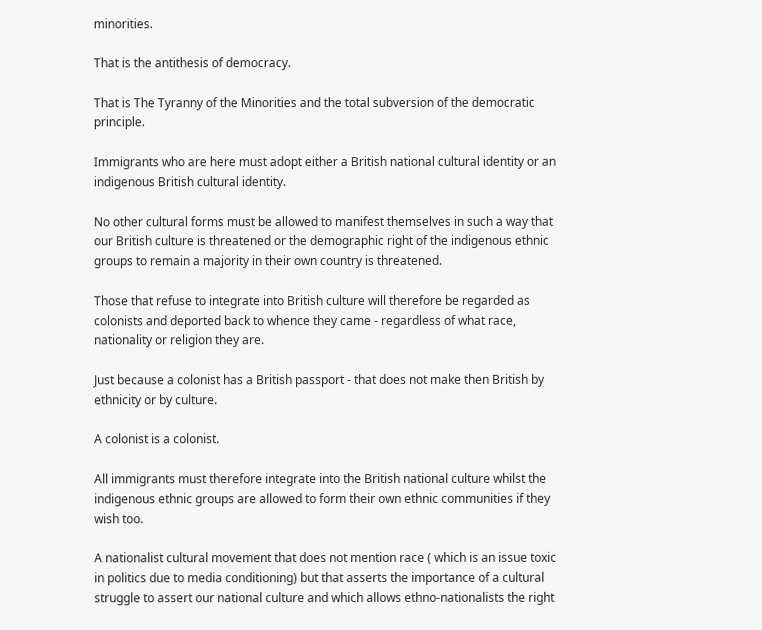minorities.

That is the antithesis of democracy.

That is The Tyranny of the Minorities and the total subversion of the democratic principle.

Immigrants who are here must adopt either a British national cultural identity or an indigenous British cultural identity.

No other cultural forms must be allowed to manifest themselves in such a way that our British culture is threatened or the demographic right of the indigenous ethnic groups to remain a majority in their own country is threatened.

Those that refuse to integrate into British culture will therefore be regarded as colonists and deported back to whence they came - regardless of what race, nationality or religion they are.

Just because a colonist has a British passport - that does not make then British by ethnicity or by culture.

A colonist is a colonist.

All immigrants must therefore integrate into the British national culture whilst the indigenous ethnic groups are allowed to form their own ethnic communities if they wish too.

A nationalist cultural movement that does not mention race ( which is an issue toxic in politics due to media conditioning) but that asserts the importance of a cultural struggle to assert our national culture and which allows ethno-nationalists the right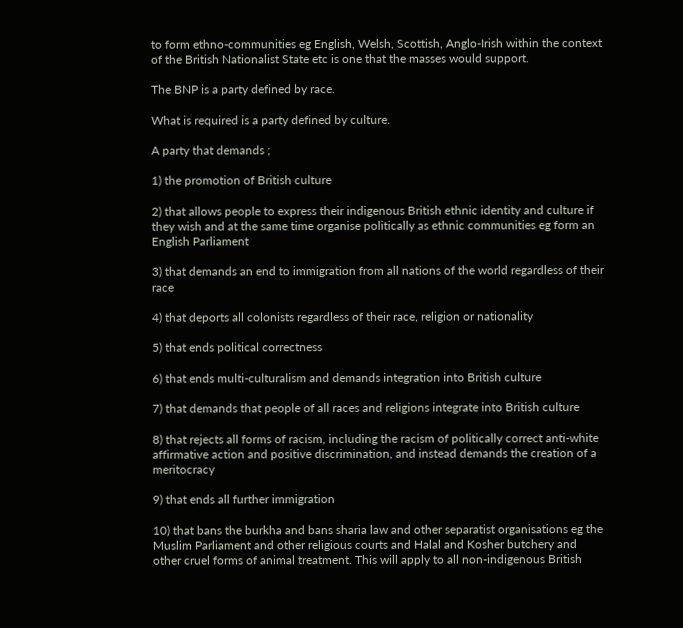to form ethno-communities eg English, Welsh, Scottish, Anglo-Irish within the context of the British Nationalist State etc is one that the masses would support.

The BNP is a party defined by race.

What is required is a party defined by culture.

A party that demands ;

1) the promotion of British culture

2) that allows people to express their indigenous British ethnic identity and culture if they wish and at the same time organise politically as ethnic communities eg form an English Parliament

3) that demands an end to immigration from all nations of the world regardless of their race

4) that deports all colonists regardless of their race, religion or nationality

5) that ends political correctness

6) that ends multi-culturalism and demands integration into British culture

7) that demands that people of all races and religions integrate into British culture

8) that rejects all forms of racism, including the racism of politically correct anti-white affirmative action and positive discrimination, and instead demands the creation of a meritocracy

9) that ends all further immigration

10) that bans the burkha and bans sharia law and other separatist organisations eg the Muslim Parliament and other religious courts and Halal and Kosher butchery and other cruel forms of animal treatment. This will apply to all non-indigenous British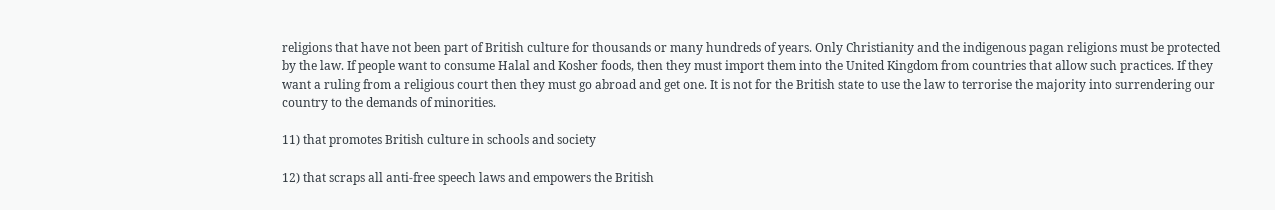religions that have not been part of British culture for thousands or many hundreds of years. Only Christianity and the indigenous pagan religions must be protected by the law. If people want to consume Halal and Kosher foods, then they must import them into the United Kingdom from countries that allow such practices. If they want a ruling from a religious court then they must go abroad and get one. It is not for the British state to use the law to terrorise the majority into surrendering our country to the demands of minorities.

11) that promotes British culture in schools and society

12) that scraps all anti-free speech laws and empowers the British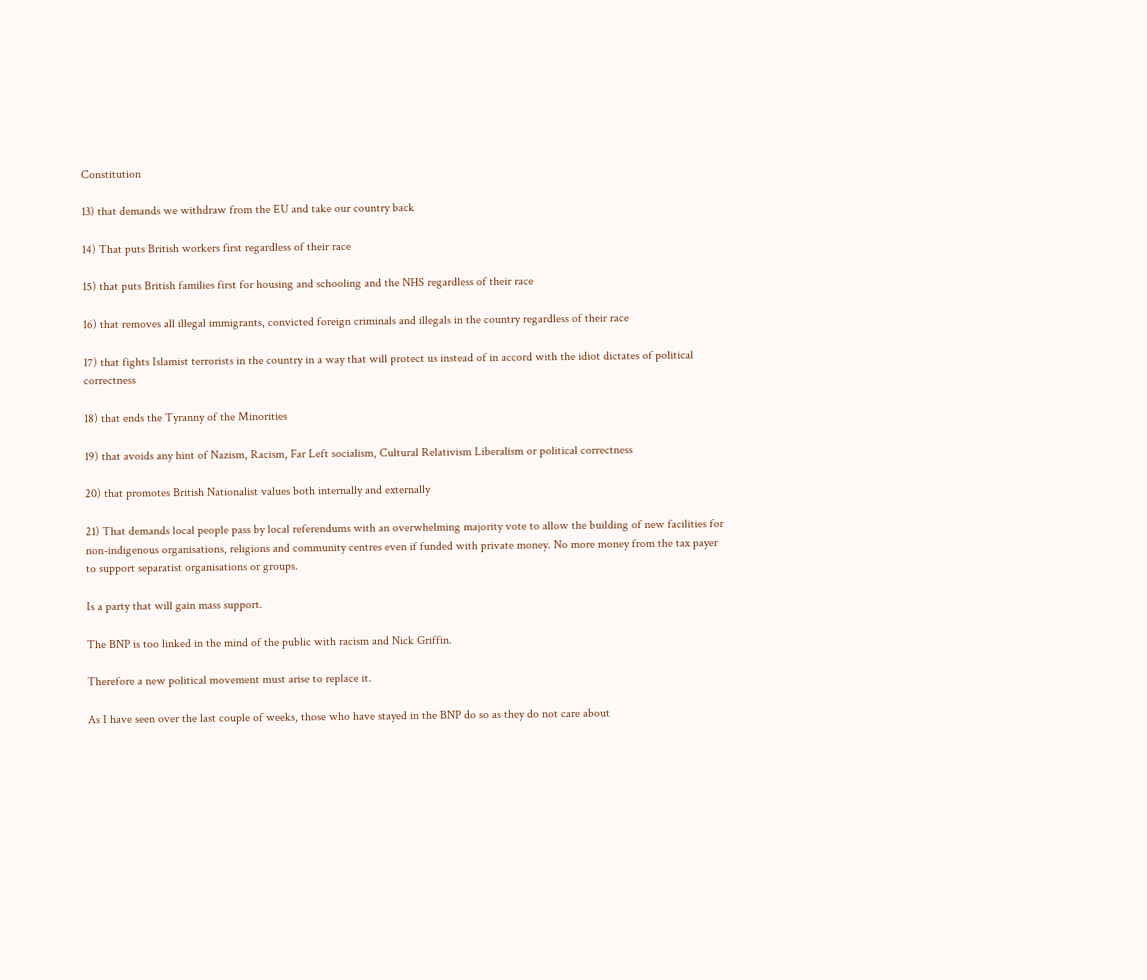Constitution

13) that demands we withdraw from the EU and take our country back

14) That puts British workers first regardless of their race

15) that puts British families first for housing and schooling and the NHS regardless of their race

16) that removes all illegal immigrants, convicted foreign criminals and illegals in the country regardless of their race

17) that fights Islamist terrorists in the country in a way that will protect us instead of in accord with the idiot dictates of political correctness

18) that ends the Tyranny of the Minorities

19) that avoids any hint of Nazism, Racism, Far Left socialism, Cultural Relativism Liberalism or political correctness

20) that promotes British Nationalist values both internally and externally

21) That demands local people pass by local referendums with an overwhelming majority vote to allow the building of new facilities for non-indigenous organisations, religions and community centres even if funded with private money. No more money from the tax payer to support separatist organisations or groups.

Is a party that will gain mass support.

The BNP is too linked in the mind of the public with racism and Nick Griffin.

Therefore a new political movement must arise to replace it.

As I have seen over the last couple of weeks, those who have stayed in the BNP do so as they do not care about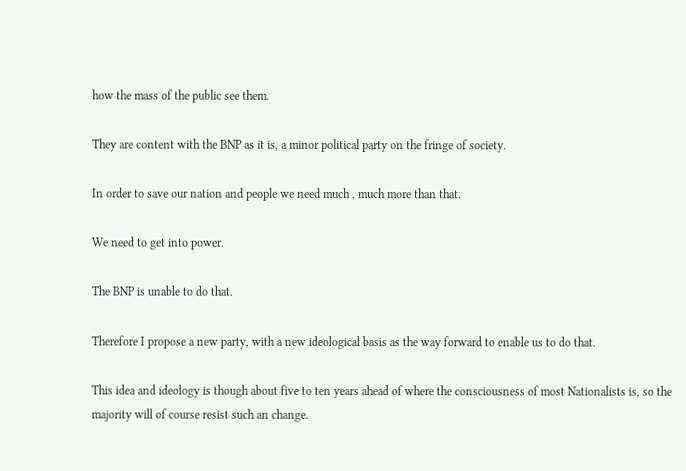how the mass of the public see them.

They are content with the BNP as it is, a minor political party on the fringe of society.

In order to save our nation and people we need much , much more than that.

We need to get into power.

The BNP is unable to do that.

Therefore I propose a new party, with a new ideological basis as the way forward to enable us to do that.

This idea and ideology is though about five to ten years ahead of where the consciousness of most Nationalists is, so the majority will of course resist such an change.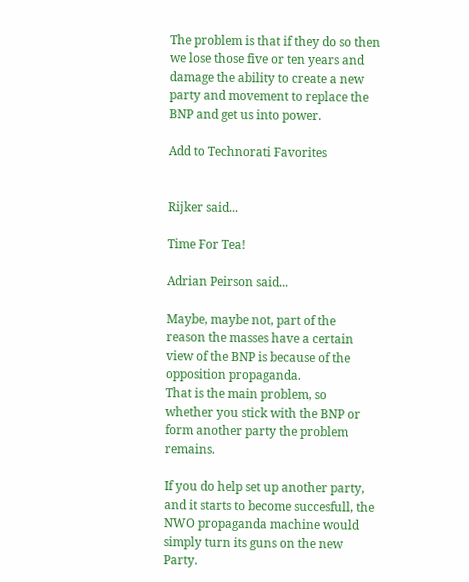The problem is that if they do so then we lose those five or ten years and damage the ability to create a new party and movement to replace the BNP and get us into power.

Add to Technorati Favorites


Rijker said...

Time For Tea!

Adrian Peirson said...

Maybe, maybe not, part of the reason the masses have a certain view of the BNP is because of the opposition propaganda.
That is the main problem, so whether you stick with the BNP or form another party the problem remains.

If you do help set up another party, and it starts to become succesfull, the NWO propaganda machine would simply turn its guns on the new Party.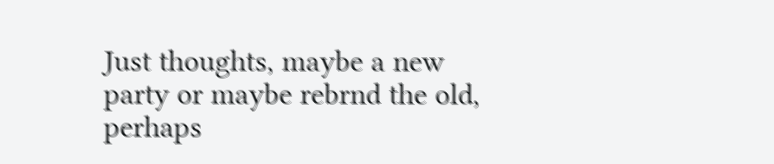Just thoughts, maybe a new party or maybe rebrnd the old, perhaps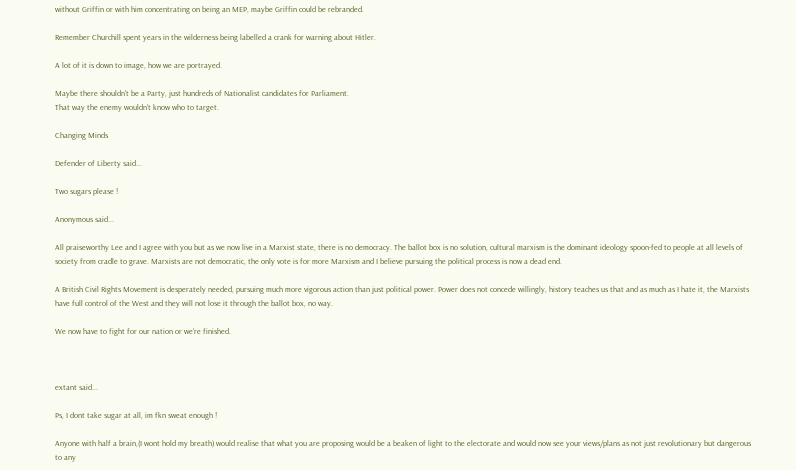without Griffin or with him concentrating on being an MEP, maybe Griffin could be rebranded.

Remember Churchill spent years in the wilderness being labelled a crank for warning about Hitler.

A lot of it is down to image, how we are portrayed.

Maybe there shouldn't be a Party, just hundreds of Nationalist candidates for Parliament.
That way the enemy wouldn't know who to target.

Changing Minds

Defender of Liberty said...

Two sugars please !

Anonymous said...

All praiseworthy Lee and I agree with you but as we now live in a Marxist state, there is no democracy. The ballot box is no solution, cultural marxism is the dominant ideology spoon-fed to people at all levels of society from cradle to grave. Marxists are not democratic, the only vote is for more Marxism and I believe pursuing the political process is now a dead end.

A British Civil Rights Movement is desperately needed, pursuing much more vigorous action than just political power. Power does not concede willingly, history teaches us that and as much as I hate it, the Marxists have full control of the West and they will not lose it through the ballot box, no way.

We now have to fight for our nation or we're finished.



extant said...

Ps, I dont take sugar at all, im fkn sweat enough !

Anyone with half a brain,(I wont hold my breath) would realise that what you are proposing would be a beaken of light to the electorate and would now see your views/plans as not just revolutionary but dangerous to any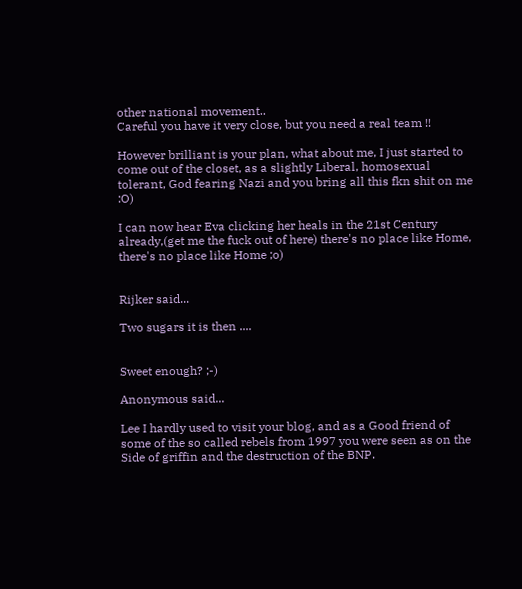other national movement..
Careful you have it very close, but you need a real team !!

However brilliant is your plan, what about me, I just started to come out of the closet, as a slightly Liberal, homosexual tolerant, God fearing Nazi and you bring all this fkn shit on me :O)

I can now hear Eva clicking her heals in the 21st Century already,(get me the fuck out of here) there's no place like Home, there's no place like Home ;o)


Rijker said...

Two sugars it is then ....


Sweet enough? ;-)

Anonymous said...

Lee I hardly used to visit your blog, and as a Good friend of some of the so called rebels from 1997 you were seen as on the Side of griffin and the destruction of the BNP.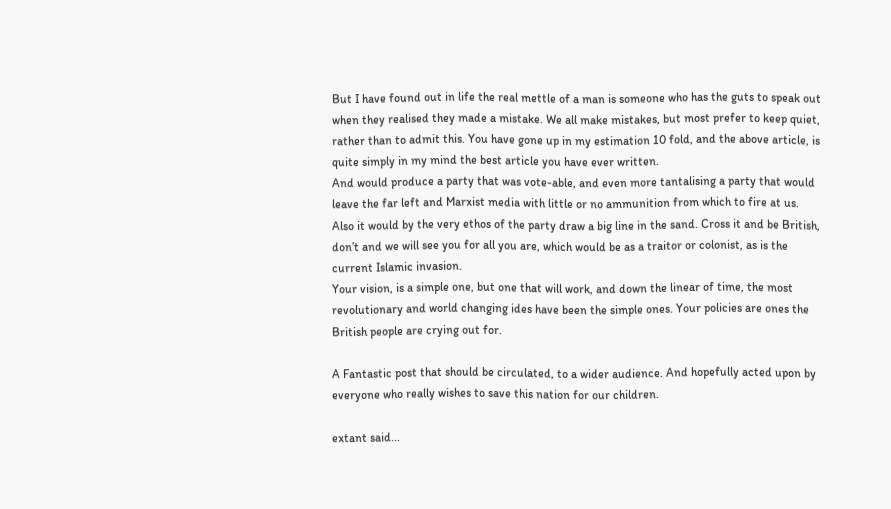But I have found out in life the real mettle of a man is someone who has the guts to speak out when they realised they made a mistake. We all make mistakes, but most prefer to keep quiet, rather than to admit this. You have gone up in my estimation 10 fold, and the above article, is quite simply in my mind the best article you have ever written.
And would produce a party that was vote-able, and even more tantalising a party that would leave the far left and Marxist media with little or no ammunition from which to fire at us. Also it would by the very ethos of the party draw a big line in the sand. Cross it and be British, don’t and we will see you for all you are, which would be as a traitor or colonist, as is the current Islamic invasion.
Your vision, is a simple one, but one that will work, and down the linear of time, the most revolutionary and world changing ides have been the simple ones. Your policies are ones the British people are crying out for.

A Fantastic post that should be circulated, to a wider audience. And hopefully acted upon by everyone who really wishes to save this nation for our children.

extant said...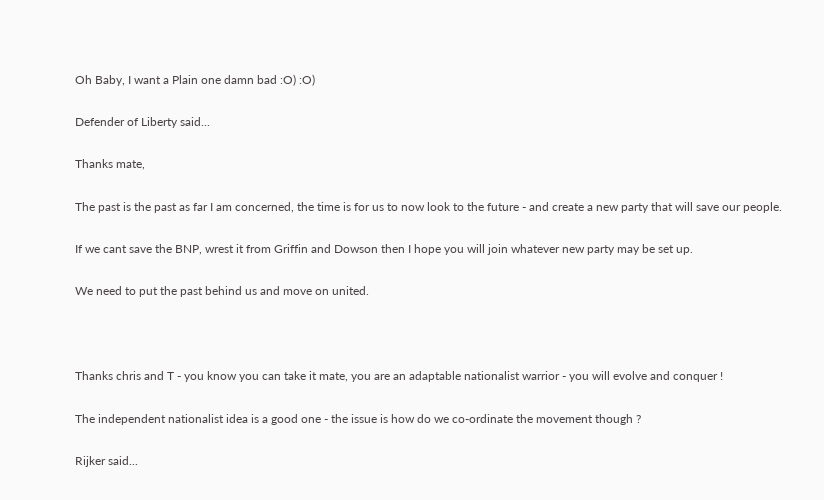Oh Baby, I want a Plain one damn bad :O) :O)

Defender of Liberty said...

Thanks mate,

The past is the past as far I am concerned, the time is for us to now look to the future - and create a new party that will save our people.

If we cant save the BNP, wrest it from Griffin and Dowson then I hope you will join whatever new party may be set up.

We need to put the past behind us and move on united.



Thanks chris and T - you know you can take it mate, you are an adaptable nationalist warrior - you will evolve and conquer !

The independent nationalist idea is a good one - the issue is how do we co-ordinate the movement though ?

Rijker said...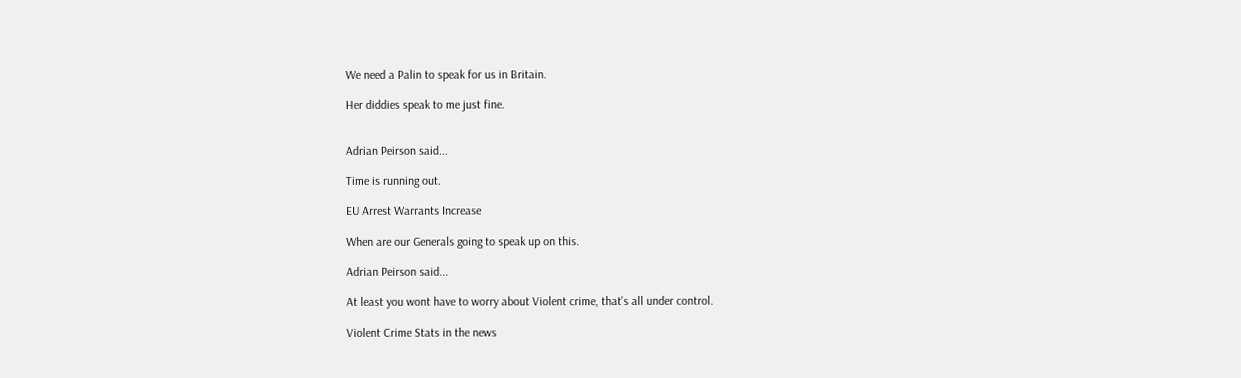We need a Palin to speak for us in Britain.

Her diddies speak to me just fine.


Adrian Peirson said...

Time is running out.

EU Arrest Warrants Increase

When are our Generals going to speak up on this.

Adrian Peirson said...

At least you wont have to worry about Violent crime, that's all under control.

Violent Crime Stats in the news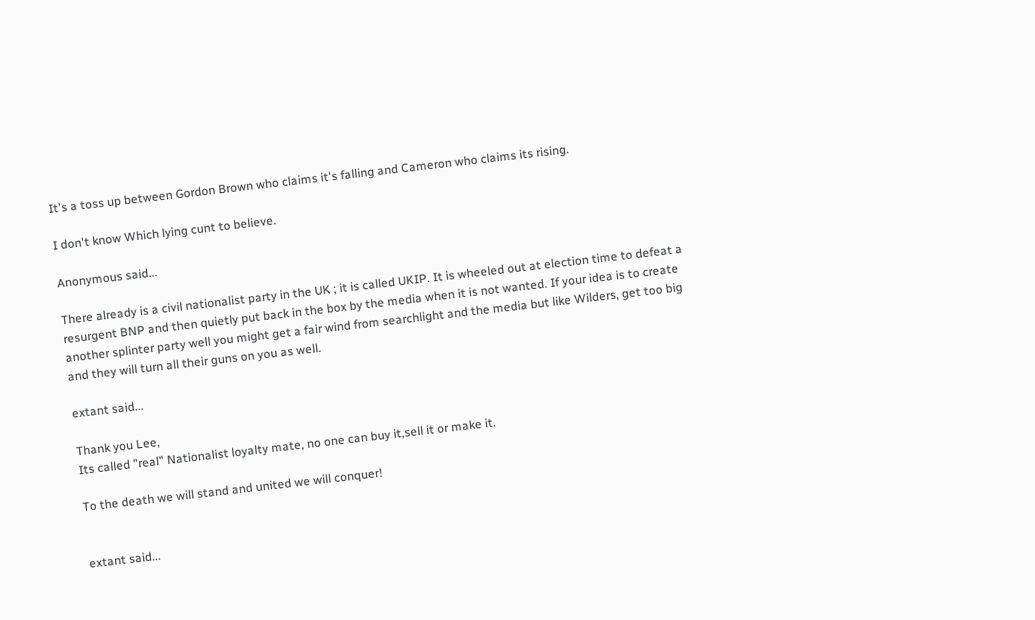It's a toss up between Gordon Brown who claims it's falling and Cameron who claims its rising.

I don't know Which lying cunt to believe.

Anonymous said...

There already is a civil nationalist party in the UK ; it is called UKIP. It is wheeled out at election time to defeat a resurgent BNP and then quietly put back in the box by the media when it is not wanted. If your idea is to create another splinter party well you might get a fair wind from searchlight and the media but like Wilders, get too big and they will turn all their guns on you as well.

extant said...

Thank you Lee,
Its called "real" Nationalist loyalty mate, no one can buy it,sell it or make it.

To the death we will stand and united we will conquer!


extant said...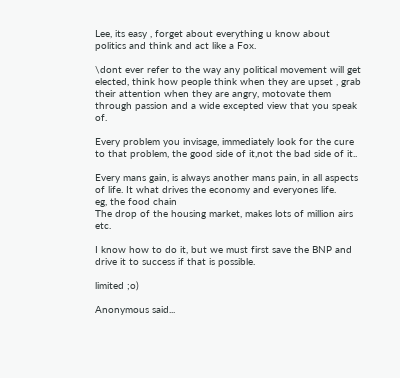Lee, its easy , forget about everything u know about politics and think and act like a Fox.

\dont ever refer to the way any political movement will get elected, think how people think when they are upset , grab their attention when they are angry, motovate them through passion and a wide excepted view that you speak of.

Every problem you invisage, immediately look for the cure to that problem, the good side of it,not the bad side of it..

Every mans gain, is always another mans pain, in all aspects of life. It what drives the economy and everyones life.
eg, the food chain
The drop of the housing market, makes lots of million airs etc.

I know how to do it, but we must first save the BNP and drive it to success if that is possible.

limited ;o)

Anonymous said...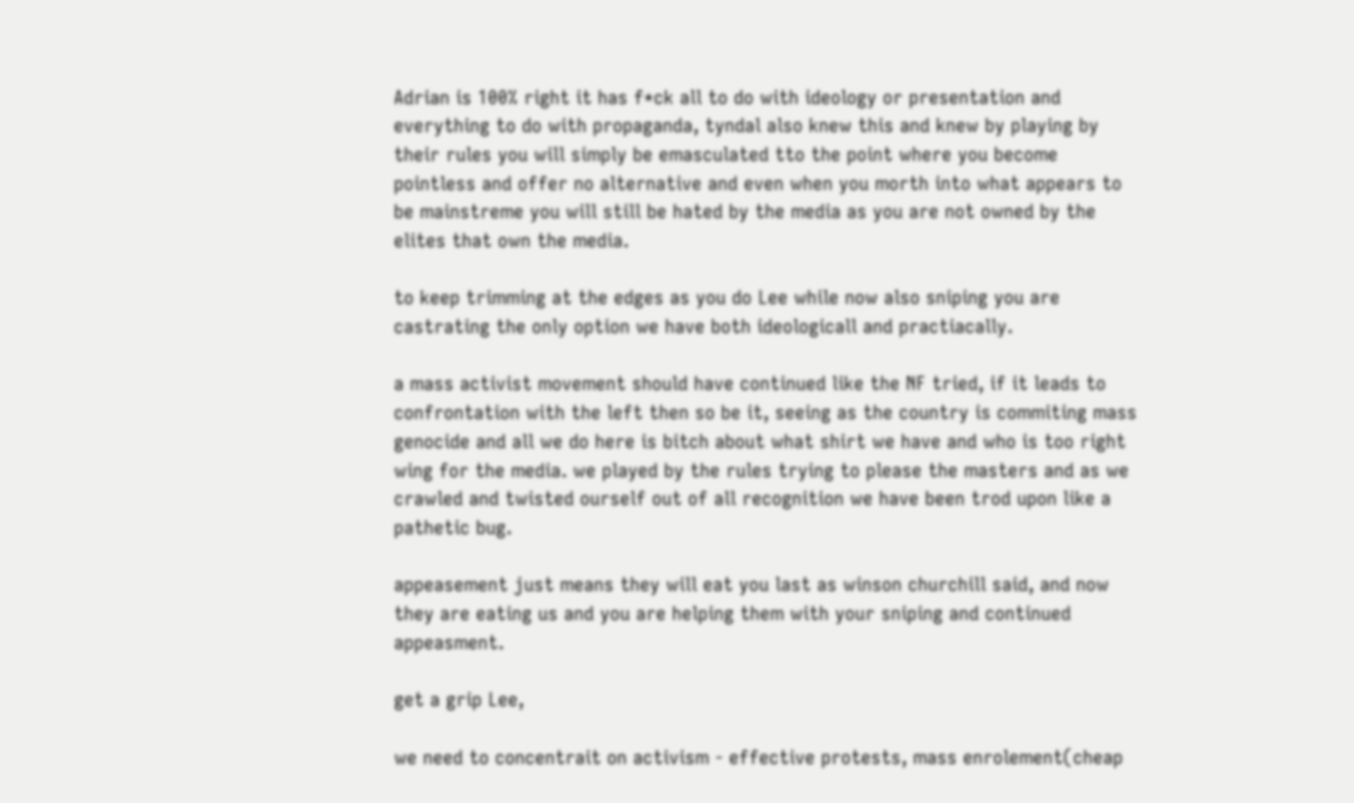Adrian is 100% right it has f*ck all to do with ideology or presentation and everything to do with propaganda, tyndal also knew this and knew by playing by their rules you will simply be emasculated tto the point where you become pointless and offer no alternative and even when you morth into what appears to be mainstreme you will still be hated by the media as you are not owned by the elites that own the media.

to keep trimming at the edges as you do Lee while now also sniping you are castrating the only option we have both ideologicall and practiacally.

a mass activist movement should have continued like the NF tried, if it leads to confrontation with the left then so be it, seeing as the country is commiting mass genocide and all we do here is bitch about what shirt we have and who is too right wing for the media. we played by the rules trying to please the masters and as we crawled and twisted ourself out of all recognition we have been trod upon like a pathetic bug.

appeasement just means they will eat you last as winson churchill said, and now they are eating us and you are helping them with your sniping and continued appeasment.

get a grip Lee,

we need to concentrait on activism - effective protests, mass enrolement(cheap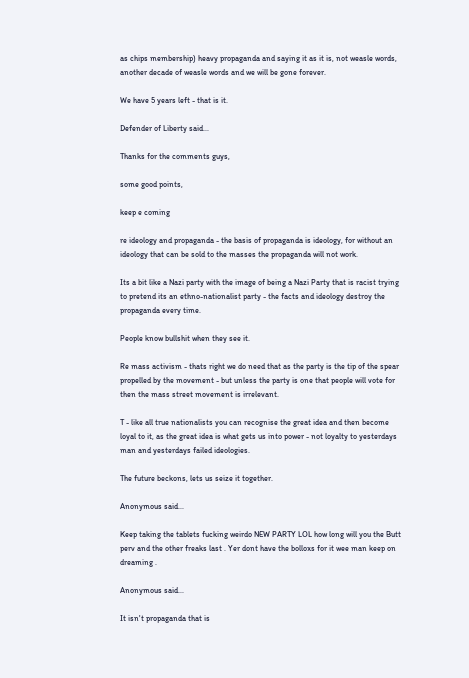as chips membership) heavy propaganda and saying it as it is, not weasle words, another decade of weasle words and we will be gone forever.

We have 5 years left - that is it.

Defender of Liberty said...

Thanks for the comments guys,

some good points,

keep e coming

re ideology and propaganda - the basis of propaganda is ideology, for without an ideology that can be sold to the masses the propaganda will not work.

Its a bit like a Nazi party with the image of being a Nazi Party that is racist trying to pretend its an ethno-nationalist party - the facts and ideology destroy the propaganda every time.

People know bullshit when they see it.

Re mass activism - thats right we do need that as the party is the tip of the spear propelled by the movement - but unless the party is one that people will vote for then the mass street movement is irrelevant.

T - like all true nationalists you can recognise the great idea and then become loyal to it, as the great idea is what gets us into power - not loyalty to yesterdays man and yesterdays failed ideologies.

The future beckons, lets us seize it together.

Anonymous said...

Keep taking the tablets fucking weirdo NEW PARTY LOL how long will you the Butt perv and the other freaks last . Yer dont have the bolloxs for it wee man keep on dreaming .

Anonymous said...

It isn't propaganda that is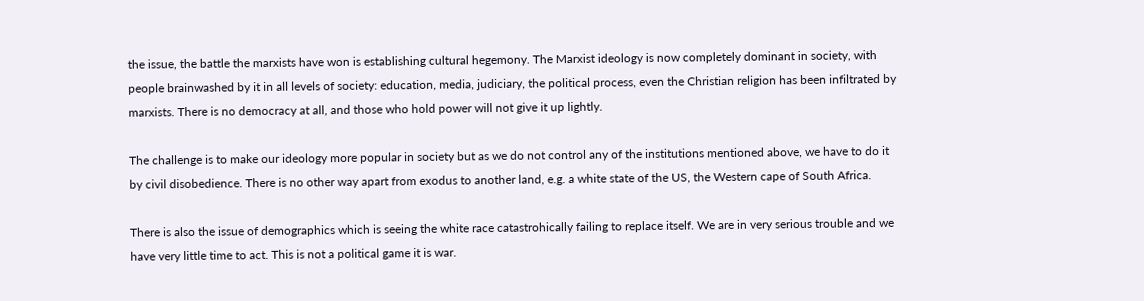the issue, the battle the marxists have won is establishing cultural hegemony. The Marxist ideology is now completely dominant in society, with people brainwashed by it in all levels of society: education, media, judiciary, the political process, even the Christian religion has been infiltrated by marxists. There is no democracy at all, and those who hold power will not give it up lightly.

The challenge is to make our ideology more popular in society but as we do not control any of the institutions mentioned above, we have to do it by civil disobedience. There is no other way apart from exodus to another land, e.g. a white state of the US, the Western cape of South Africa.

There is also the issue of demographics which is seeing the white race catastrohically failing to replace itself. We are in very serious trouble and we have very little time to act. This is not a political game it is war.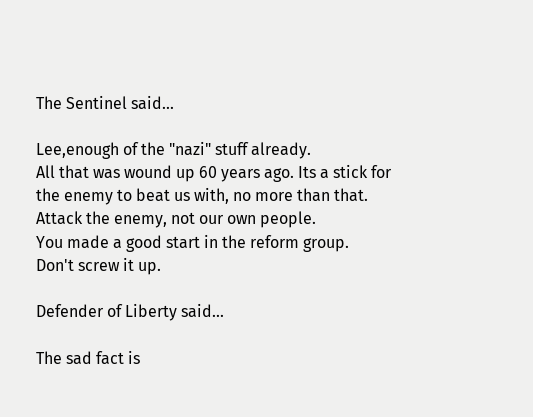The Sentinel said...

Lee,enough of the "nazi" stuff already.
All that was wound up 60 years ago. Its a stick for the enemy to beat us with, no more than that.
Attack the enemy, not our own people.
You made a good start in the reform group.
Don't screw it up.

Defender of Liberty said...

The sad fact is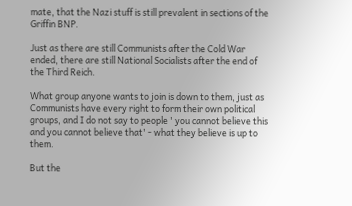mate, that the Nazi stuff is still prevalent in sections of the Griffin BNP.

Just as there are still Communists after the Cold War ended, there are still National Socialists after the end of the Third Reich.

What group anyone wants to join is down to them, just as Communists have every right to form their own political groups, and I do not say to people ' you cannot believe this and you cannot believe that' - what they believe is up to them.

But the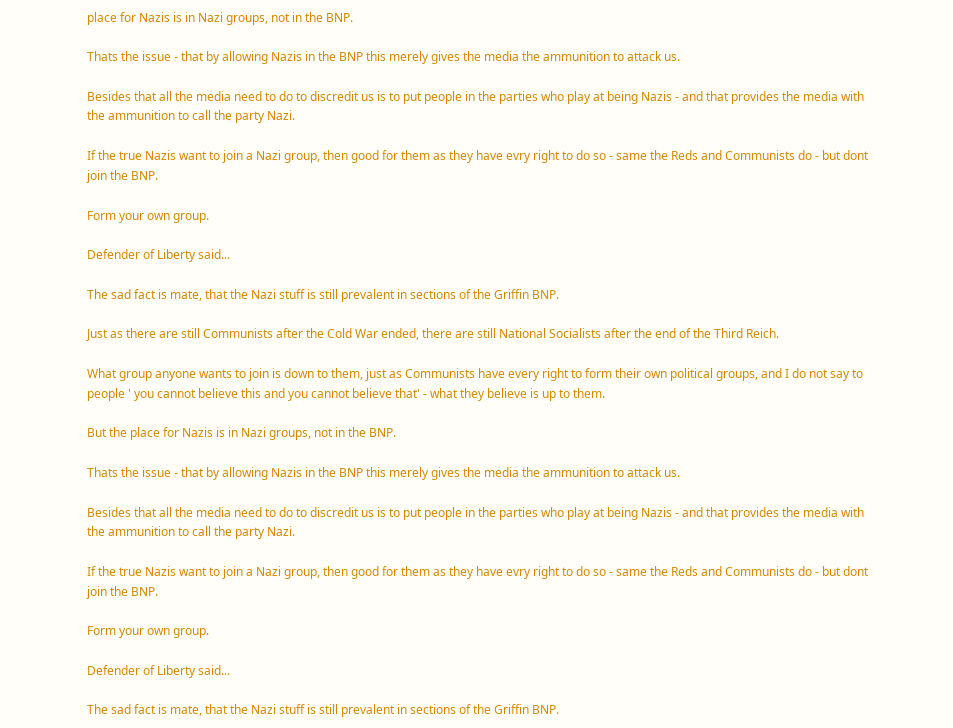place for Nazis is in Nazi groups, not in the BNP.

Thats the issue - that by allowing Nazis in the BNP this merely gives the media the ammunition to attack us.

Besides that all the media need to do to discredit us is to put people in the parties who play at being Nazis - and that provides the media with the ammunition to call the party Nazi.

If the true Nazis want to join a Nazi group, then good for them as they have evry right to do so - same the Reds and Communists do - but dont join the BNP.

Form your own group.

Defender of Liberty said...

The sad fact is mate, that the Nazi stuff is still prevalent in sections of the Griffin BNP.

Just as there are still Communists after the Cold War ended, there are still National Socialists after the end of the Third Reich.

What group anyone wants to join is down to them, just as Communists have every right to form their own political groups, and I do not say to people ' you cannot believe this and you cannot believe that' - what they believe is up to them.

But the place for Nazis is in Nazi groups, not in the BNP.

Thats the issue - that by allowing Nazis in the BNP this merely gives the media the ammunition to attack us.

Besides that all the media need to do to discredit us is to put people in the parties who play at being Nazis - and that provides the media with the ammunition to call the party Nazi.

If the true Nazis want to join a Nazi group, then good for them as they have evry right to do so - same the Reds and Communists do - but dont join the BNP.

Form your own group.

Defender of Liberty said...

The sad fact is mate, that the Nazi stuff is still prevalent in sections of the Griffin BNP.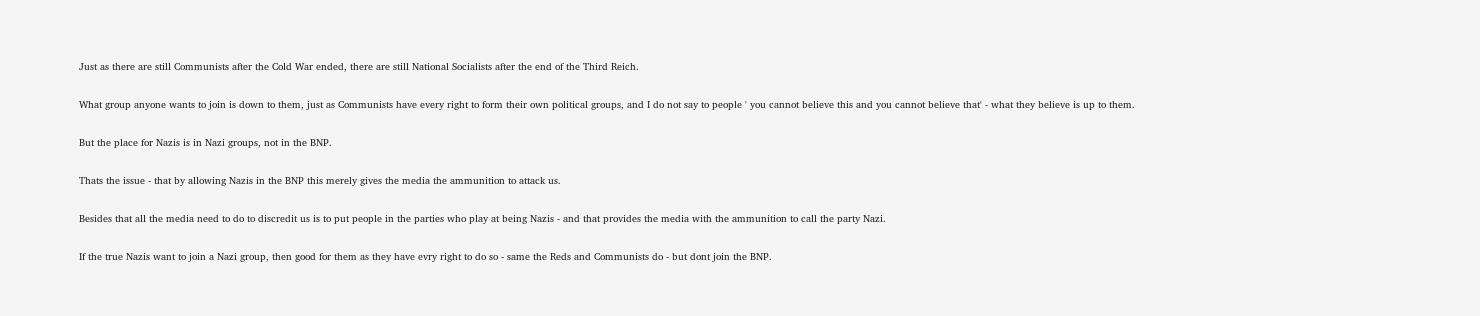Just as there are still Communists after the Cold War ended, there are still National Socialists after the end of the Third Reich.

What group anyone wants to join is down to them, just as Communists have every right to form their own political groups, and I do not say to people ' you cannot believe this and you cannot believe that' - what they believe is up to them.

But the place for Nazis is in Nazi groups, not in the BNP.

Thats the issue - that by allowing Nazis in the BNP this merely gives the media the ammunition to attack us.

Besides that all the media need to do to discredit us is to put people in the parties who play at being Nazis - and that provides the media with the ammunition to call the party Nazi.

If the true Nazis want to join a Nazi group, then good for them as they have evry right to do so - same the Reds and Communists do - but dont join the BNP.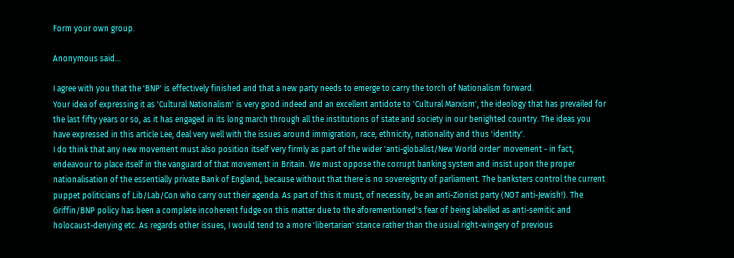Form your own group.

Anonymous said...

I agree with you that the 'BNP' is effectively finished and that a new party needs to emerge to carry the torch of Nationalism forward.
Your idea of expressing it as 'Cultural Nationalism' is very good indeed and an excellent antidote to 'Cultural Marxism', the ideology that has prevailed for the last fifty years or so, as it has engaged in its long march through all the institutions of state and society in our benighted country. The ideas you have expressed in this article Lee, deal very well with the issues around immigration, race, ethnicity, nationality and thus 'identity'.
I do think that any new movement must also position itself very firmly as part of the wider 'anti-globalist/New World order' movement - in fact, endeavour to place itself in the vanguard of that movement in Britain. We must oppose the corrupt banking system and insist upon the proper nationalisation of the essentially private Bank of England, because without that there is no sovereignty of parliament. The banksters control the current puppet politicians of Lib/Lab/Con who carry out their agenda. As part of this it must, of necessity, be an anti-Zionist party (NOT anti-Jewish!). The Griffin/BNP policy has been a complete incoherent fudge on this matter due to the aforementioned's fear of being labelled as anti-semitic and holocaust-denying etc. As regards other issues, I would tend to a more 'libertarian' stance rather than the usual right-wingery of previous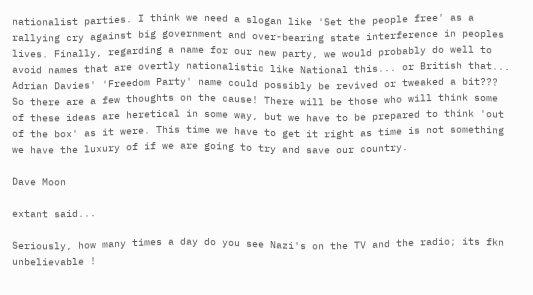nationalist parties. I think we need a slogan like 'Set the people free' as a rallying cry against big government and over-bearing state interference in peoples lives. Finally, regarding a name for our new party, we would probably do well to avoid names that are overtly nationalistic like National this... or British that...
Adrian Davies' 'Freedom Party' name could possibly be revived or tweaked a bit??? So there are a few thoughts on the cause! There will be those who will think some of these ideas are heretical in some way, but we have to be prepared to think 'out of the box' as it were. This time we have to get it right as time is not something we have the luxury of if we are going to try and save our country.

Dave Moon

extant said...

Seriously, how many times a day do you see Nazi's on the TV and the radio; its fkn unbelievable !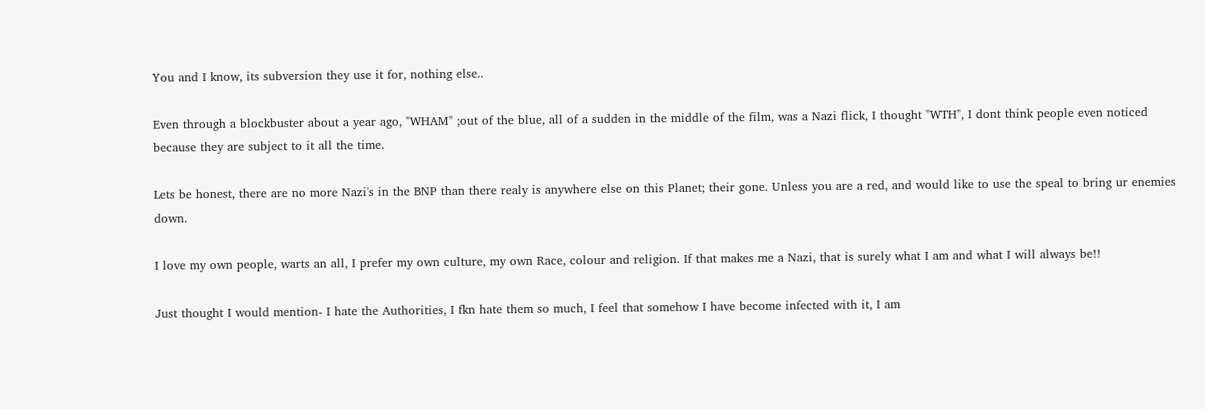You and I know, its subversion they use it for, nothing else..

Even through a blockbuster about a year ago, "WHAM" ;out of the blue, all of a sudden in the middle of the film, was a Nazi flick, I thought "WTH", I dont think people even noticed because they are subject to it all the time.

Lets be honest, there are no more Nazi's in the BNP than there realy is anywhere else on this Planet; their gone. Unless you are a red, and would like to use the speal to bring ur enemies down.

I love my own people, warts an all, I prefer my own culture, my own Race, colour and religion. If that makes me a Nazi, that is surely what I am and what I will always be!!

Just thought I would mention- I hate the Authorities, I fkn hate them so much, I feel that somehow I have become infected with it, I am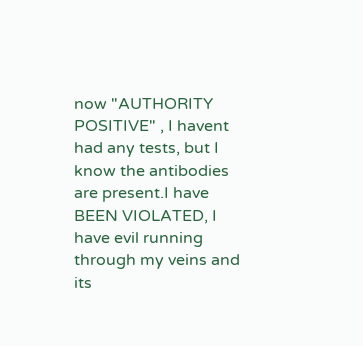now "AUTHORITY POSITIVE" , I havent had any tests, but I know the antibodies are present.I have BEEN VIOLATED, I have evil running through my veins and its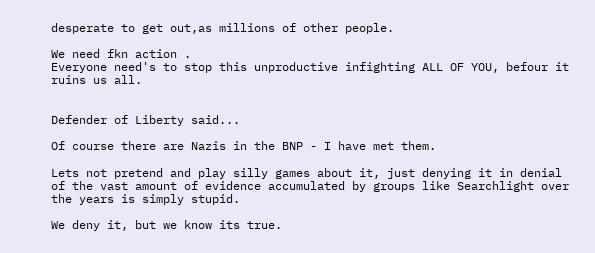desperate to get out,as millions of other people.

We need fkn action .
Everyone need's to stop this unproductive infighting ALL OF YOU, befour it ruins us all.


Defender of Liberty said...

Of course there are Nazis in the BNP - I have met them.

Lets not pretend and play silly games about it, just denying it in denial of the vast amount of evidence accumulated by groups like Searchlight over the years is simply stupid.

We deny it, but we know its true.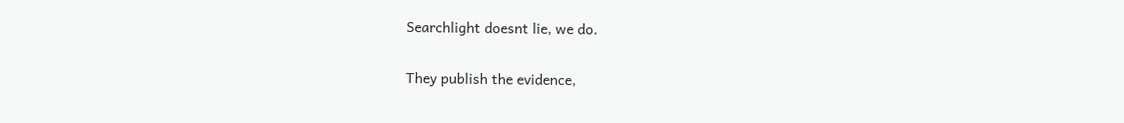Searchlight doesnt lie, we do.

They publish the evidence,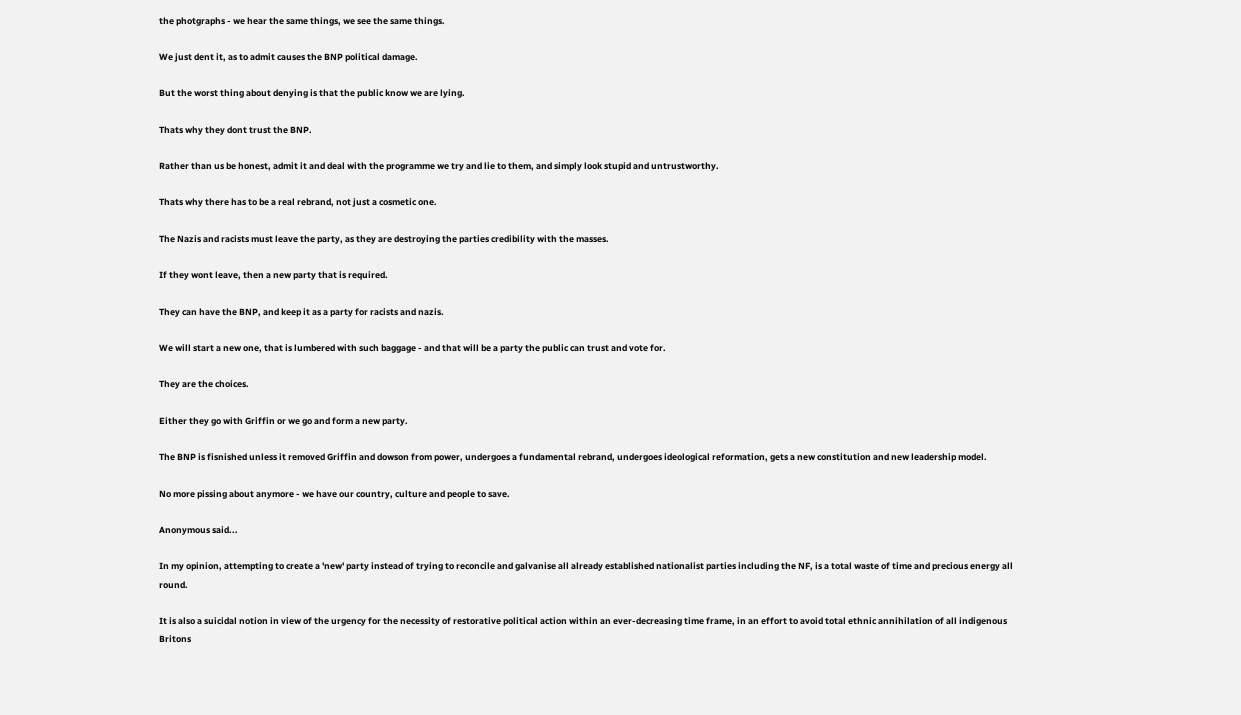the photgraphs - we hear the same things, we see the same things.

We just dent it, as to admit causes the BNP political damage.

But the worst thing about denying is that the public know we are lying.

Thats why they dont trust the BNP.

Rather than us be honest, admit it and deal with the programme we try and lie to them, and simply look stupid and untrustworthy.

Thats why there has to be a real rebrand, not just a cosmetic one.

The Nazis and racists must leave the party, as they are destroying the parties credibility with the masses.

If they wont leave, then a new party that is required.

They can have the BNP, and keep it as a party for racists and nazis.

We will start a new one, that is lumbered with such baggage - and that will be a party the public can trust and vote for.

They are the choices.

Either they go with Griffin or we go and form a new party.

The BNP is fisnished unless it removed Griffin and dowson from power, undergoes a fundamental rebrand, undergoes ideological reformation, gets a new constitution and new leadership model.

No more pissing about anymore - we have our country, culture and people to save.

Anonymous said...

In my opinion, attempting to create a 'new' party instead of trying to reconcile and galvanise all already established nationalist parties including the NF, is a total waste of time and precious energy all round.

It is also a suicidal notion in view of the urgency for the necessity of restorative political action within an ever-decreasing time frame, in an effort to avoid total ethnic annihilation of all indigenous Britons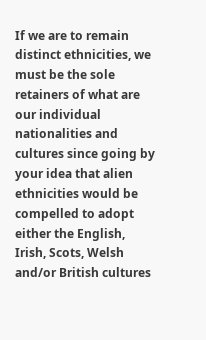If we are to remain distinct ethnicities, we must be the sole retainers of what are our individual nationalities and cultures since going by your idea that alien ethnicities would be compelled to adopt either the English, Irish, Scots, Welsh and/or British cultures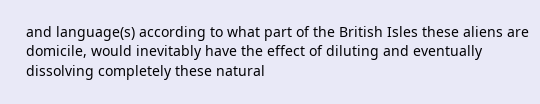and language(s) according to what part of the British Isles these aliens are domicile, would inevitably have the effect of diluting and eventually dissolving completely these natural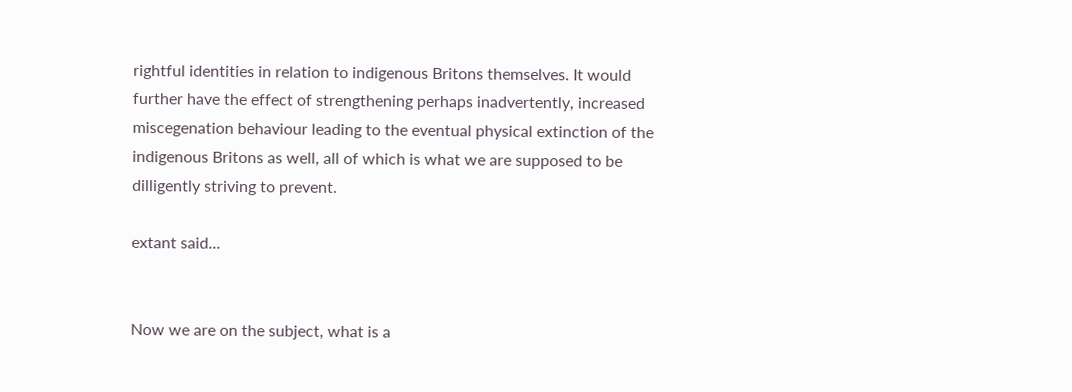rightful identities in relation to indigenous Britons themselves. It would further have the effect of strengthening perhaps inadvertently, increased miscegenation behaviour leading to the eventual physical extinction of the indigenous Britons as well, all of which is what we are supposed to be dilligently striving to prevent.

extant said...


Now we are on the subject, what is a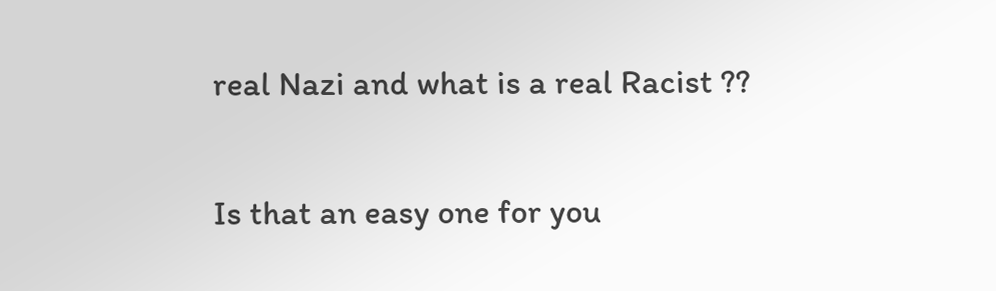real Nazi and what is a real Racist ??

Is that an easy one for you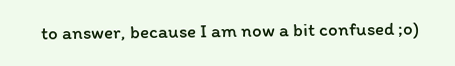to answer, because I am now a bit confused ;o)